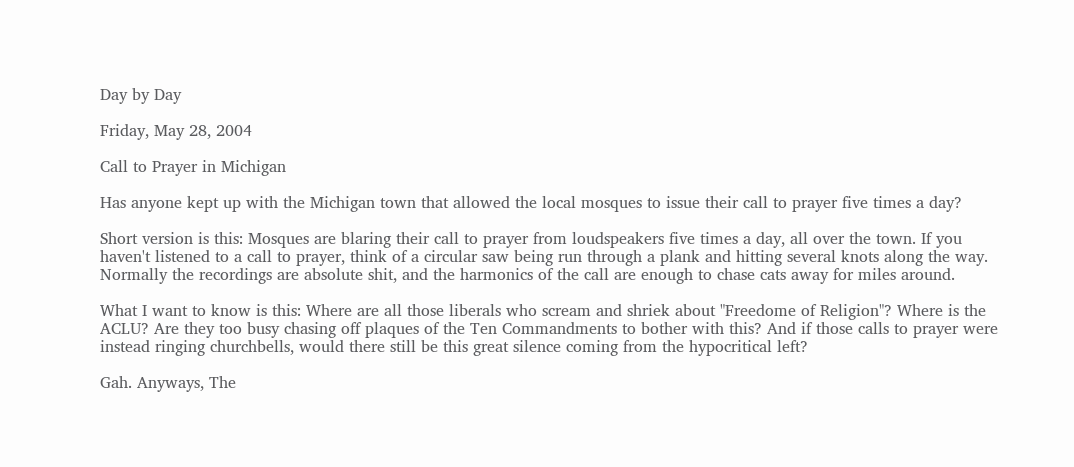Day by Day

Friday, May 28, 2004

Call to Prayer in Michigan

Has anyone kept up with the Michigan town that allowed the local mosques to issue their call to prayer five times a day?

Short version is this: Mosques are blaring their call to prayer from loudspeakers five times a day, all over the town. If you haven't listened to a call to prayer, think of a circular saw being run through a plank and hitting several knots along the way. Normally the recordings are absolute shit, and the harmonics of the call are enough to chase cats away for miles around.

What I want to know is this: Where are all those liberals who scream and shriek about "Freedome of Religion"? Where is the ACLU? Are they too busy chasing off plaques of the Ten Commandments to bother with this? And if those calls to prayer were instead ringing churchbells, would there still be this great silence coming from the hypocritical left?

Gah. Anyways, The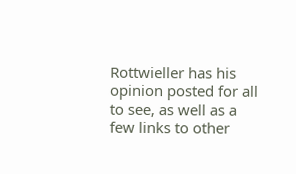Rottwieller has his opinion posted for all to see, as well as a few links to other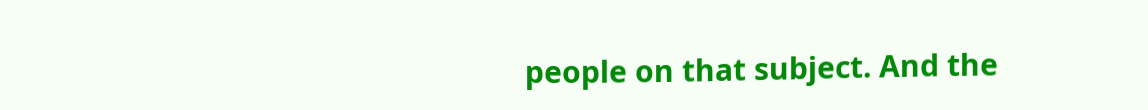people on that subject. And the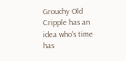Grouchy Old Cripple has an idea who's time has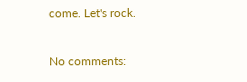come. Let's rock.

No comments: